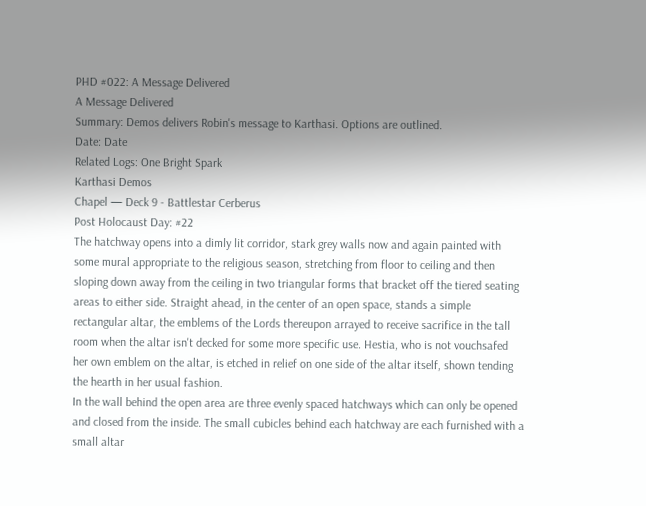PHD #022: A Message Delivered
A Message Delivered
Summary: Demos delivers Robin's message to Karthasi. Options are outlined.
Date: Date
Related Logs: One Bright Spark
Karthasi Demos
Chapel — Deck 9 - Battlestar Cerberus
Post Holocaust Day: #22
The hatchway opens into a dimly lit corridor, stark grey walls now and again painted with some mural appropriate to the religious season, stretching from floor to ceiling and then sloping down away from the ceiling in two triangular forms that bracket off the tiered seating areas to either side. Straight ahead, in the center of an open space, stands a simple rectangular altar, the emblems of the Lords thereupon arrayed to receive sacrifice in the tall room when the altar isn't decked for some more specific use. Hestia, who is not vouchsafed her own emblem on the altar, is etched in relief on one side of the altar itself, shown tending the hearth in her usual fashion.
In the wall behind the open area are three evenly spaced hatchways which can only be opened and closed from the inside. The small cubicles behind each hatchway are each furnished with a small altar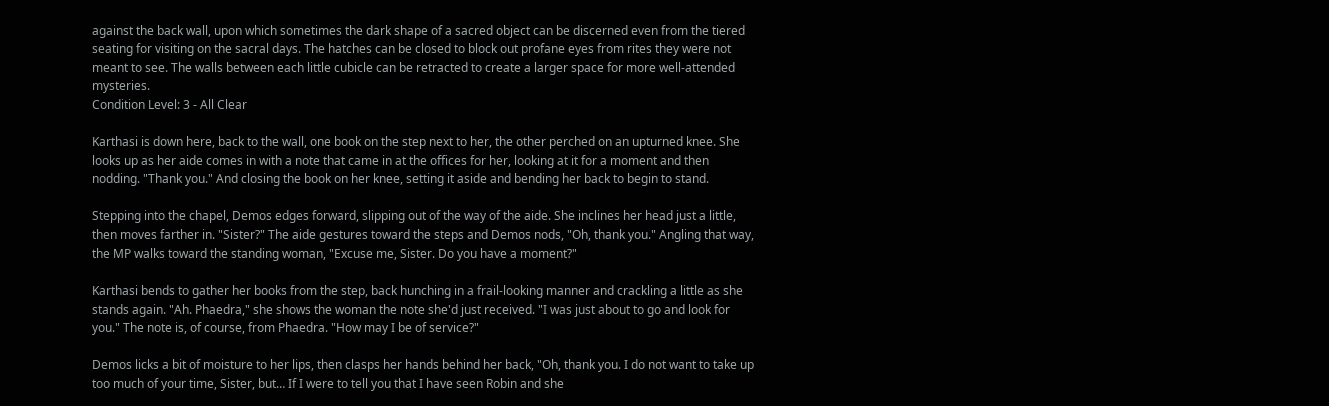against the back wall, upon which sometimes the dark shape of a sacred object can be discerned even from the tiered seating for visiting on the sacral days. The hatches can be closed to block out profane eyes from rites they were not meant to see. The walls between each little cubicle can be retracted to create a larger space for more well-attended mysteries.
Condition Level: 3 - All Clear

Karthasi is down here, back to the wall, one book on the step next to her, the other perched on an upturned knee. She looks up as her aide comes in with a note that came in at the offices for her, looking at it for a moment and then nodding. "Thank you." And closing the book on her knee, setting it aside and bending her back to begin to stand.

Stepping into the chapel, Demos edges forward, slipping out of the way of the aide. She inclines her head just a little, then moves farther in. "Sister?" The aide gestures toward the steps and Demos nods, "Oh, thank you." Angling that way, the MP walks toward the standing woman, "Excuse me, Sister. Do you have a moment?"

Karthasi bends to gather her books from the step, back hunching in a frail-looking manner and crackling a little as she stands again. "Ah. Phaedra," she shows the woman the note she'd just received. "I was just about to go and look for you." The note is, of course, from Phaedra. "How may I be of service?"

Demos licks a bit of moisture to her lips, then clasps her hands behind her back, "Oh, thank you. I do not want to take up too much of your time, Sister, but… If I were to tell you that I have seen Robin and she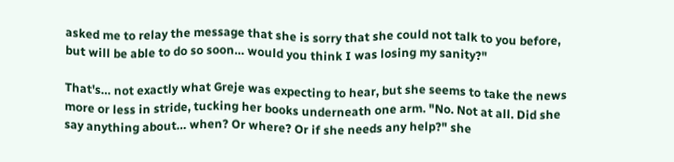asked me to relay the message that she is sorry that she could not talk to you before, but will be able to do so soon… would you think I was losing my sanity?"

That's… not exactly what Greje was expecting to hear, but she seems to take the news more or less in stride, tucking her books underneath one arm. "No. Not at all. Did she say anything about… when? Or where? Or if she needs any help?" she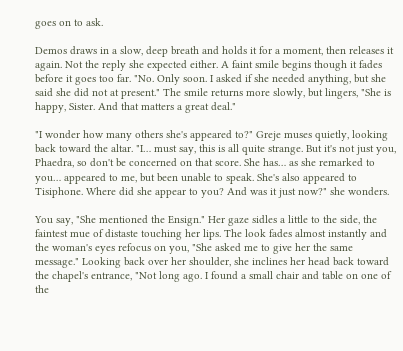goes on to ask.

Demos draws in a slow, deep breath and holds it for a moment, then releases it again. Not the reply she expected either. A faint smile begins though it fades before it goes too far. "No. Only soon. I asked if she needed anything, but she said she did not at present." The smile returns more slowly, but lingers, "She is happy, Sister. And that matters a great deal."

"I wonder how many others she's appeared to?" Greje muses quietly, looking back toward the altar. "I… must say, this is all quite strange. But it's not just you, Phaedra, so don't be concerned on that score. She has… as she remarked to you… appeared to me, but been unable to speak. She's also appeared to Tisiphone. Where did she appear to you? And was it just now?" she wonders.

You say, "She mentioned the Ensign." Her gaze sidles a little to the side, the faintest mue of distaste touching her lips. The look fades almost instantly and the woman's eyes refocus on you, "She asked me to give her the same message." Looking back over her shoulder, she inclines her head back toward the chapel's entrance, "Not long ago. I found a small chair and table on one of the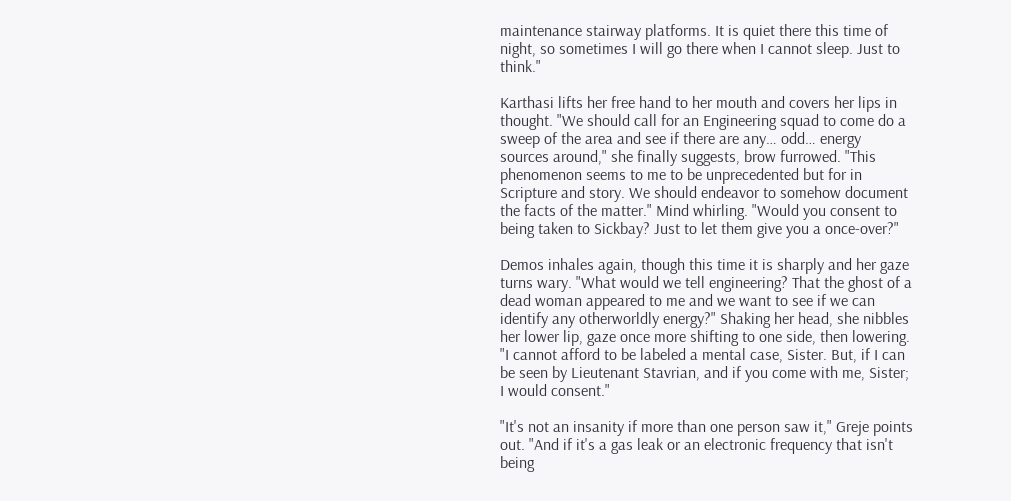maintenance stairway platforms. It is quiet there this time of night, so sometimes I will go there when I cannot sleep. Just to think."

Karthasi lifts her free hand to her mouth and covers her lips in thought. "We should call for an Engineering squad to come do a sweep of the area and see if there are any… odd… energy sources around," she finally suggests, brow furrowed. "This phenomenon seems to me to be unprecedented but for in Scripture and story. We should endeavor to somehow document the facts of the matter." Mind whirling. "Would you consent to being taken to Sickbay? Just to let them give you a once-over?"

Demos inhales again, though this time it is sharply and her gaze turns wary. "What would we tell engineering? That the ghost of a dead woman appeared to me and we want to see if we can identify any otherworldly energy?" Shaking her head, she nibbles her lower lip, gaze once more shifting to one side, then lowering. "I cannot afford to be labeled a mental case, Sister. But, if I can be seen by Lieutenant Stavrian, and if you come with me, Sister; I would consent."

"It's not an insanity if more than one person saw it," Greje points out. "And if it's a gas leak or an electronic frequency that isn't being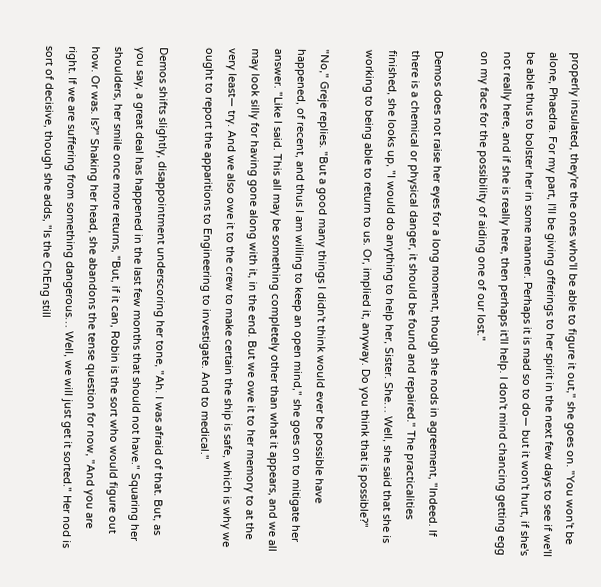properly insulated, they're the ones who'll be able to figure it out," she goes on. "You won't be alone, Phaedra. For my part, I'll be giving offerings to her spirit in the next few days to see if we'll be able thus to bolster her in some manner. Perhaps it is mad so to do— but it won't hurt, if she's not really here, and if she is really here, then perhaps it'll help. I don't mind chancing getting egg on my face for the possibility of aiding one of our lost."

Demos does not raise her eyes for a long moment, though she nods in agreement, "Indeed. If there is a chemical or physical danger, it should be found and repaired." The practicalities finished, she looks up, "I would do anything to help her, Sister. She… Well, she said that she is working to being able to return to us. Or, implied it, anyway. Do you think that is possible?"

"No," Greje replies. "But a good many things I didn't think would ever be possible have happened, of recent, and thus I am willing to keep an open mind," she goes on to mitigate her answer. "Like I said. This all may be something completely other than what it appears, and we all may look silly for having gone along with it, in the end. But we owe it to her memory to at the very least— try. And we also owe it to the crew to make certain the ship is safe, which is why we ought to report the apparitions to Engineering to investigate. And to medical."

Demos shifts slightly, disappointment underscoring her tone, "Ah. I was afraid of that. But, as you say, a great deal has happened in the last few months that should not have." Squaring her shoulders, her smile once more returns, "But, if it can, Robin is the sort who would figure out how. Or was. Is?" Shaking her head, she abandons the tense question for now, "And you are right. If we are suffering from something dangerous… Well, we will just get it sorted." Her nod is sort of decisive, though she adds, "Is the ChEng still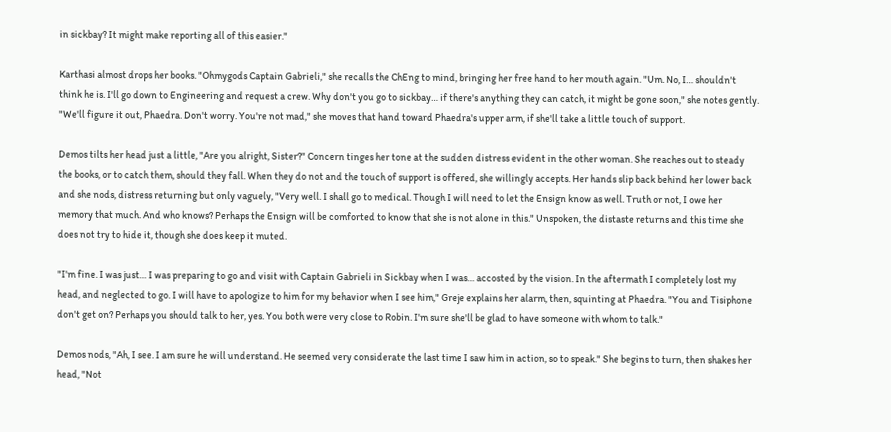in sickbay? It might make reporting all of this easier."

Karthasi almost drops her books. "Ohmygods Captain Gabrieli," she recalls the ChEng to mind, bringing her free hand to her mouth again. "Um. No, I… shouldn't think he is. I'll go down to Engineering and request a crew. Why don't you go to sickbay… if there's anything they can catch, it might be gone soon," she notes gently. "We'll figure it out, Phaedra. Don't worry. You're not mad," she moves that hand toward Phaedra's upper arm, if she'll take a little touch of support.

Demos tilts her head just a little, "Are you alright, Sister?" Concern tinges her tone at the sudden distress evident in the other woman. She reaches out to steady the books, or to catch them, should they fall. When they do not and the touch of support is offered, she willingly accepts. Her hands slip back behind her lower back and she nods, distress returning but only vaguely, "Very well. I shall go to medical. Though I will need to let the Ensign know as well. Truth or not, I owe her memory that much. And who knows? Perhaps the Ensign will be comforted to know that she is not alone in this." Unspoken, the distaste returns and this time she does not try to hide it, though she does keep it muted.

"I'm fine. I was just… I was preparing to go and visit with Captain Gabrieli in Sickbay when I was… accosted by the vision. In the aftermath I completely lost my head, and neglected to go. I will have to apologize to him for my behavior when I see him," Greje explains her alarm, then, squinting at Phaedra. "You and Tisiphone don't get on? Perhaps you should talk to her, yes. You both were very close to Robin. I'm sure she'll be glad to have someone with whom to talk."

Demos nods, "Ah, I see. I am sure he will understand. He seemed very considerate the last time I saw him in action, so to speak." She begins to turn, then shakes her head, "Not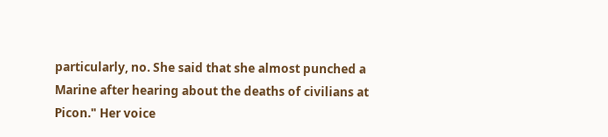particularly, no. She said that she almost punched a Marine after hearing about the deaths of civilians at Picon." Her voice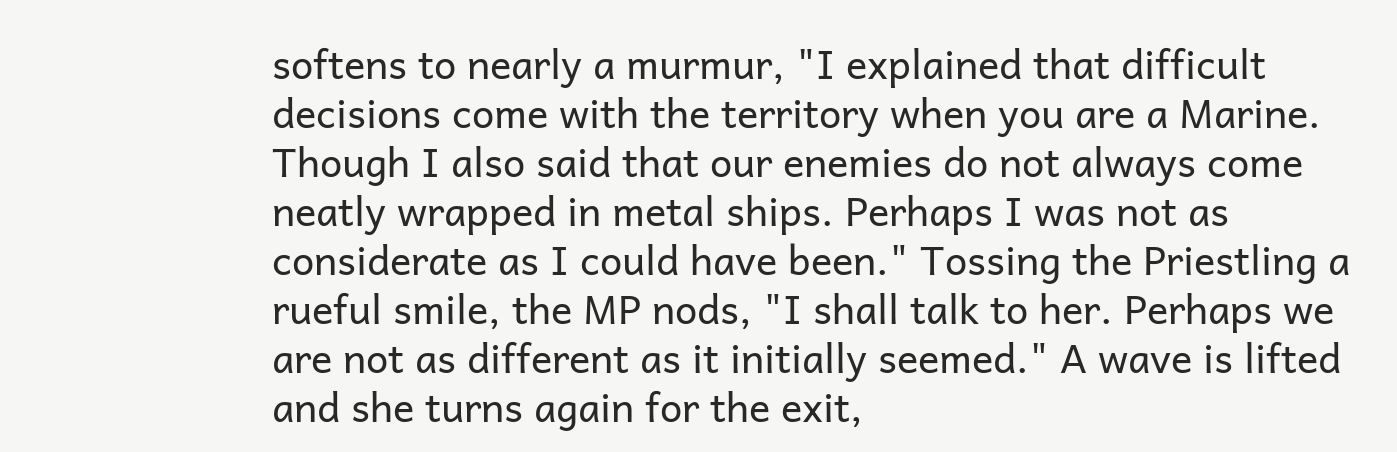softens to nearly a murmur, "I explained that difficult decisions come with the territory when you are a Marine. Though I also said that our enemies do not always come neatly wrapped in metal ships. Perhaps I was not as considerate as I could have been." Tossing the Priestling a rueful smile, the MP nods, "I shall talk to her. Perhaps we are not as different as it initially seemed." A wave is lifted and she turns again for the exit,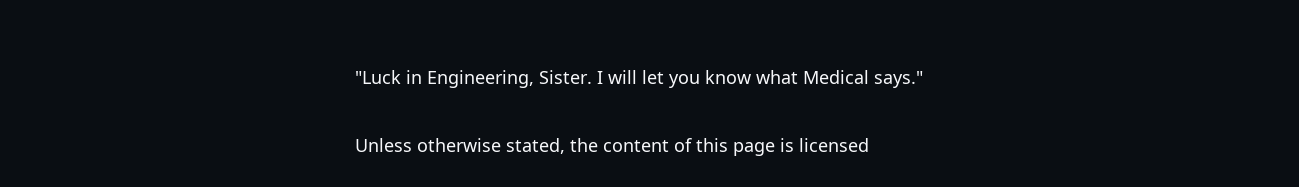"Luck in Engineering, Sister. I will let you know what Medical says."

Unless otherwise stated, the content of this page is licensed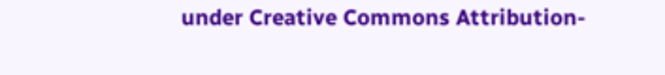under Creative Commons Attribution-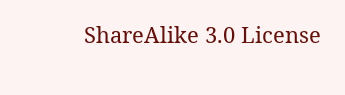ShareAlike 3.0 License